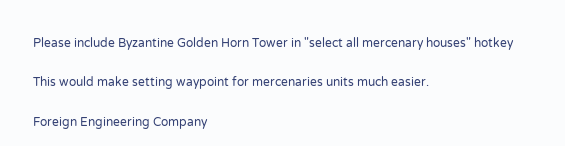Please include Byzantine Golden Horn Tower in "select all mercenary houses" hotkey

This would make setting waypoint for mercenaries units much easier.

Foreign Engineering Company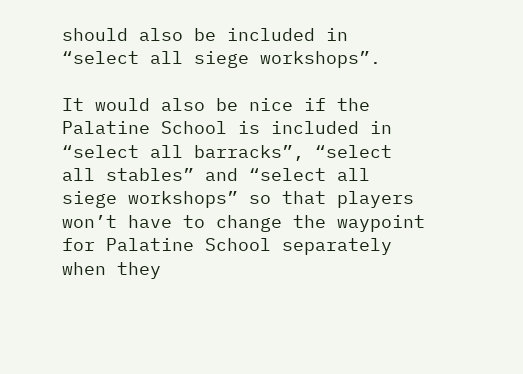should also be included in “select all siege workshops”.

It would also be nice if the Palatine School is included in “select all barracks”, “select all stables” and “select all siege workshops” so that players won’t have to change the waypoint for Palatine School separately when they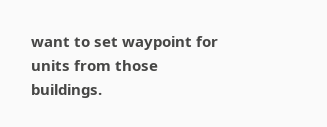want to set waypoint for units from those buildings.